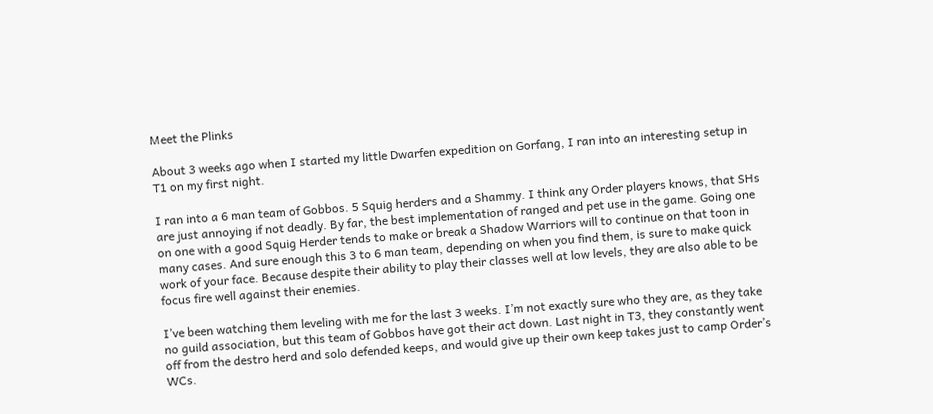Meet the Plinks

About 3 weeks ago when I started my little Dwarfen expedition on Gorfang, I ran into an interesting setup in T1 on my first night.

I ran into a 6 man team of Gobbos. 5 Squig herders and a Shammy. I think any Order players knows, that SHs are just annoying if not deadly. By far, the best implementation of ranged and pet use in the game. Going one on one with a good Squig Herder tends to make or break a Shadow Warriors will to continue on that toon in many cases. And sure enough this 3 to 6 man team, depending on when you find them, is sure to make quick work of your face. Because despite their ability to play their classes well at low levels, they are also able to be focus fire well against their enemies.

I’ve been watching them leveling with me for the last 3 weeks. I’m not exactly sure who they are, as they take no guild association, but this team of Gobbos have got their act down. Last night in T3, they constantly went off from the destro herd and solo defended keeps, and would give up their own keep takes just to camp Order’s WCs.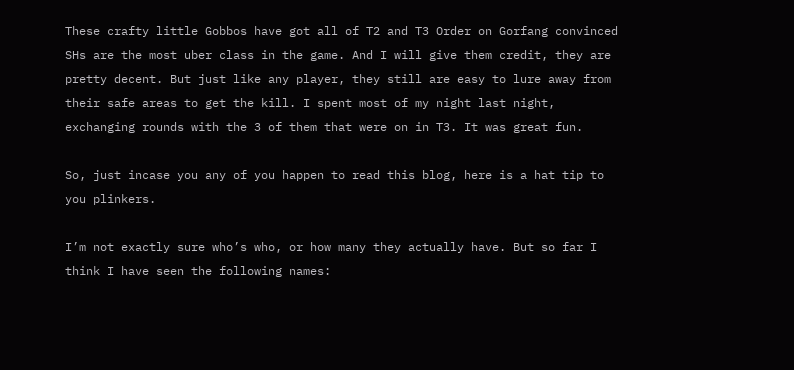These crafty little Gobbos have got all of T2 and T3 Order on Gorfang convinced SHs are the most uber class in the game. And I will give them credit, they are pretty decent. But just like any player, they still are easy to lure away from their safe areas to get the kill. I spent most of my night last night, exchanging rounds with the 3 of them that were on in T3. It was great fun.

So, just incase you any of you happen to read this blog, here is a hat tip to you plinkers.

I’m not exactly sure who’s who, or how many they actually have. But so far I think I have seen the following names: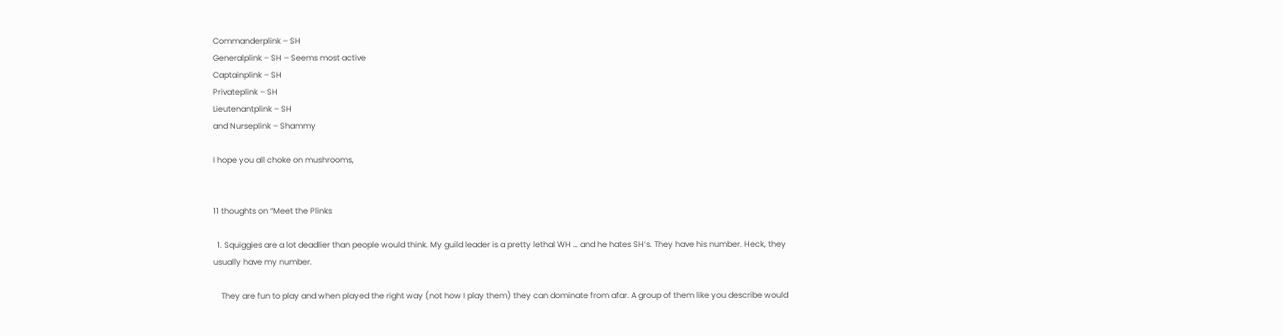Commanderplink – SH
Generalplink – SH – Seems most active
Captainplink – SH
Privateplink – SH
Lieutenantplink – SH
and Nurseplink – Shammy

I hope you all choke on mushrooms,


11 thoughts on “Meet the Plinks

  1. Squiggies are a lot deadlier than people would think. My guild leader is a pretty lethal WH … and he hates SH’s. They have his number. Heck, they usually have my number.

    They are fun to play and when played the right way (not how I play them) they can dominate from afar. A group of them like you describe would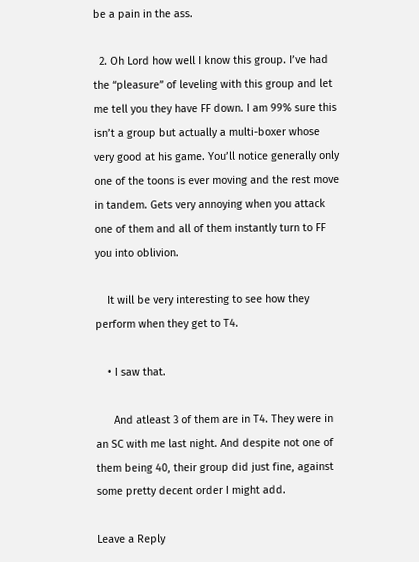be a pain in the ass.

  2. Oh Lord how well I know this group. I’ve had the “pleasure” of leveling with this group and let me tell you they have FF down. I am 99% sure this isn’t a group but actually a multi-boxer whose very good at his game. You’ll notice generally only one of the toons is ever moving and the rest move in tandem. Gets very annoying when you attack one of them and all of them instantly turn to FF you into oblivion.

    It will be very interesting to see how they perform when they get to T4.

    • I saw that.

      And atleast 3 of them are in T4. They were in an SC with me last night. And despite not one of them being 40, their group did just fine, against some pretty decent order I might add.

Leave a Reply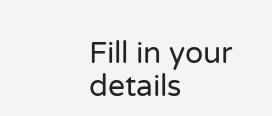Fill in your details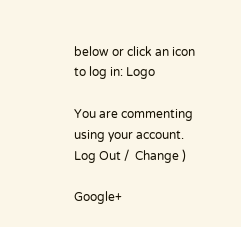below or click an icon to log in: Logo

You are commenting using your account. Log Out /  Change )

Google+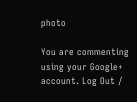photo

You are commenting using your Google+ account. Log Out /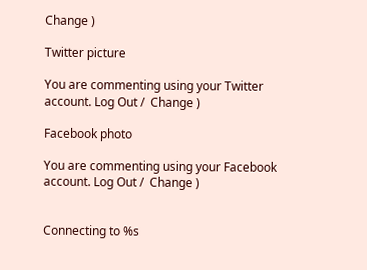Change )

Twitter picture

You are commenting using your Twitter account. Log Out /  Change )

Facebook photo

You are commenting using your Facebook account. Log Out /  Change )


Connecting to %s